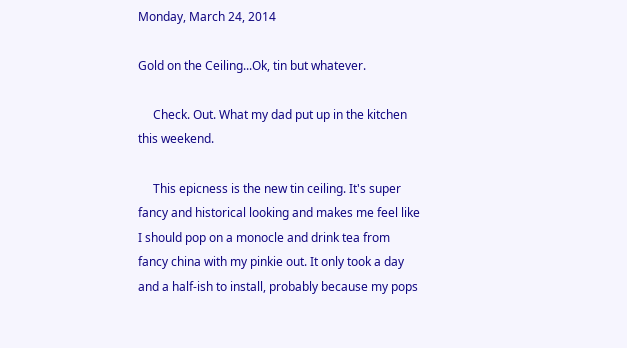Monday, March 24, 2014

Gold on the Ceiling...Ok, tin but whatever.

     Check. Out. What my dad put up in the kitchen this weekend.

     This epicness is the new tin ceiling. It's super fancy and historical looking and makes me feel like I should pop on a monocle and drink tea from fancy china with my pinkie out. It only took a day and a half-ish to install, probably because my pops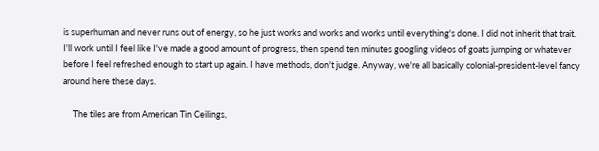is superhuman and never runs out of energy, so he just works and works and works until everything's done. I did not inherit that trait. I'll work until I feel like I've made a good amount of progress, then spend ten minutes googling videos of goats jumping or whatever before I feel refreshed enough to start up again. I have methods, don't judge. Anyway, we're all basically colonial-president-level fancy around here these days.

     The tiles are from American Tin Ceilings,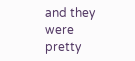and they were pretty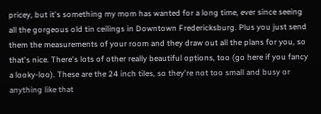pricey, but it's something my mom has wanted for a long time, ever since seeing all the gorgeous old tin ceilings in Downtown Fredericksburg. Plus you just send them the measurements of your room and they draw out all the plans for you, so that's nice. There's lots of other really beautiful options, too (go here if you fancy a looky-loo). These are the 24 inch tiles, so they're not too small and busy or anything like that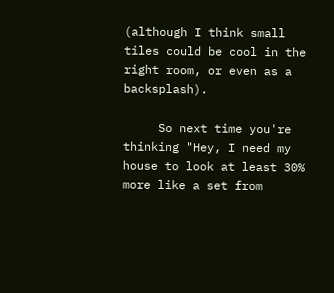(although I think small tiles could be cool in the right room, or even as a backsplash).

     So next time you're thinking "Hey, I need my house to look at least 30% more like a set from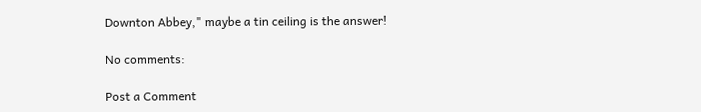Downton Abbey," maybe a tin ceiling is the answer!

No comments:

Post a Comment